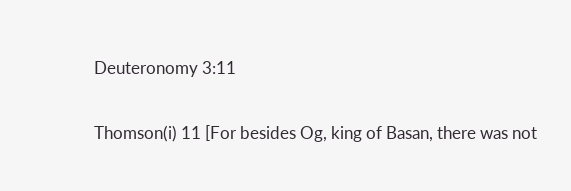Deuteronomy 3:11

Thomson(i) 11 [For besides Og, king of Basan, there was not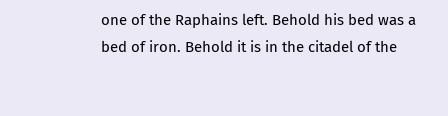one of the Raphains left. Behold his bed was a bed of iron. Behold it is in the citadel of the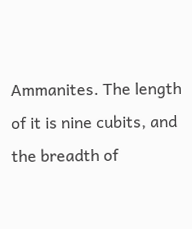Ammanites. The length of it is nine cubits, and the breadth of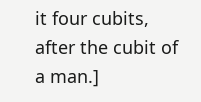it four cubits, after the cubit of a man.]